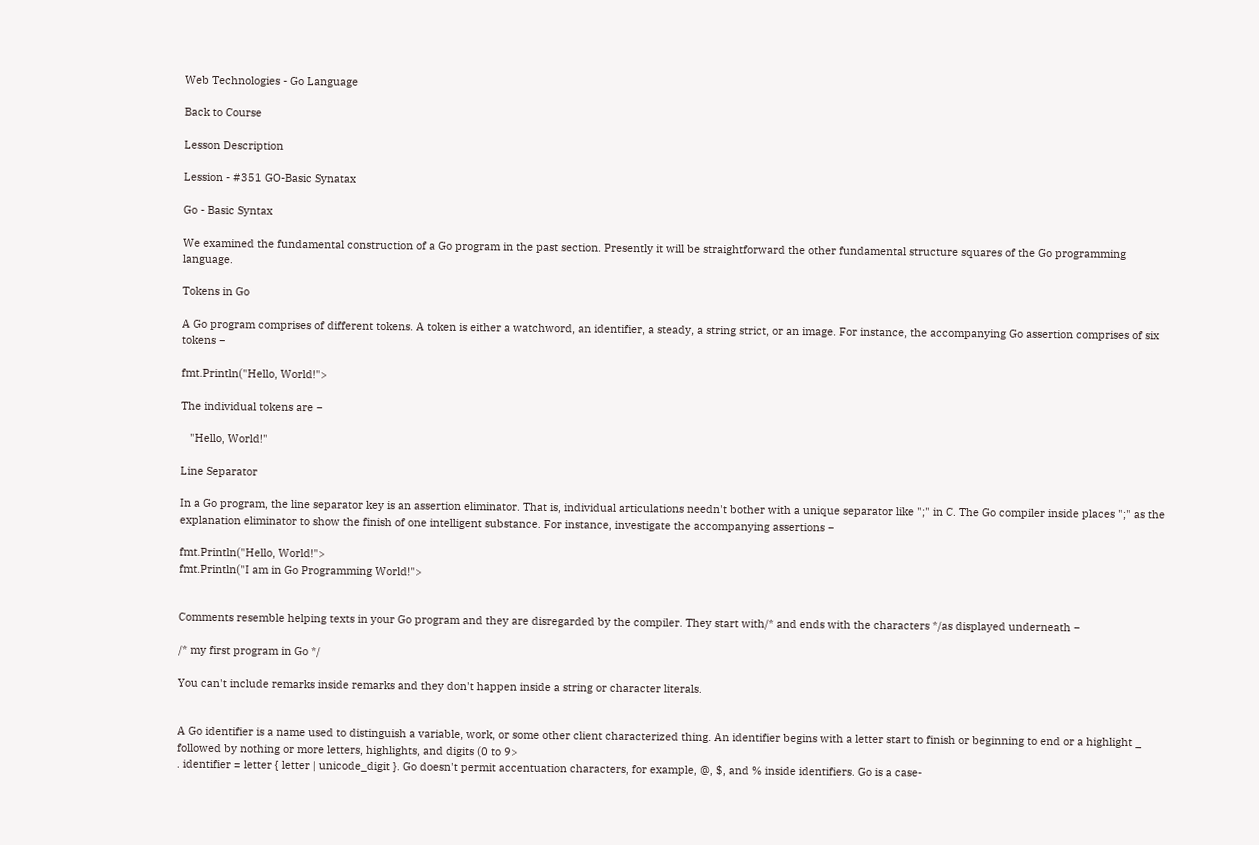Web Technologies - Go Language

Back to Course

Lesson Description

Lession - #351 GO-Basic Synatax

Go - Basic Syntax

We examined the fundamental construction of a Go program in the past section. Presently it will be straightforward the other fundamental structure squares of the Go programming language.

Tokens in Go

A Go program comprises of different tokens. A token is either a watchword, an identifier, a steady, a string strict, or an image. For instance, the accompanying Go assertion comprises of six tokens −

fmt.Println("Hello, World!">

The individual tokens are −

   "Hello, World!"

Line Separator

In a Go program, the line separator key is an assertion eliminator. That is, individual articulations needn't bother with a unique separator like ";" in C. The Go compiler inside places ";" as the explanation eliminator to show the finish of one intelligent substance. For instance, investigate the accompanying assertions −

fmt.Println("Hello, World!">
fmt.Println("I am in Go Programming World!">


Comments resemble helping texts in your Go program and they are disregarded by the compiler. They start with/* and ends with the characters */as displayed underneath −

/* my first program in Go */

You can't include remarks inside remarks and they don't happen inside a string or character literals.


A Go identifier is a name used to distinguish a variable, work, or some other client characterized thing. An identifier begins with a letter start to finish or beginning to end or a highlight _ followed by nothing or more letters, highlights, and digits (0 to 9>
. identifier = letter { letter | unicode_digit }. Go doesn't permit accentuation characters, for example, @, $, and % inside identifiers. Go is a case-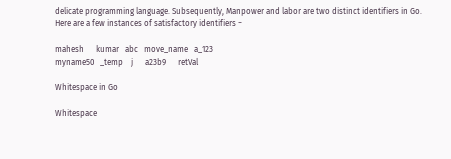delicate programming language. Subsequently, Manpower and labor are two distinct identifiers in Go. Here are a few instances of satisfactory identifiers −

mahesh      kumar   abc   move_name   a_123
myname50   _temp    j      a23b9      retVal

Whitespace in Go

Whitespace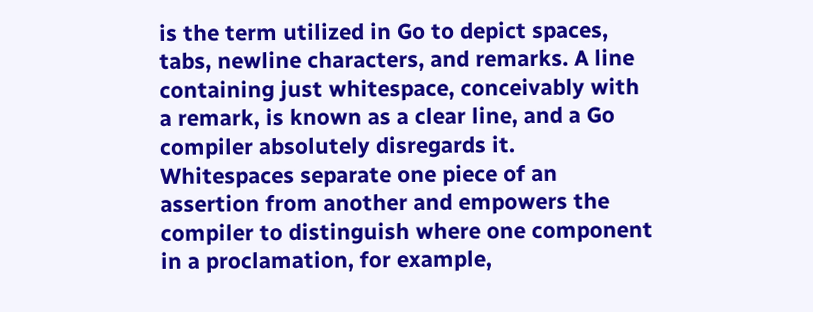is the term utilized in Go to depict spaces, tabs, newline characters, and remarks. A line containing just whitespace, conceivably with a remark, is known as a clear line, and a Go compiler absolutely disregards it. Whitespaces separate one piece of an assertion from another and empowers the compiler to distinguish where one component in a proclamation, for example,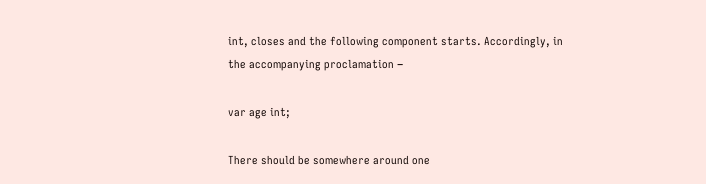int, closes and the following component starts. Accordingly, in the accompanying proclamation −

var age int;

There should be somewhere around one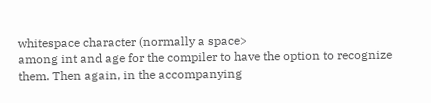whitespace character (normally a space>
among int and age for the compiler to have the option to recognize them. Then again, in the accompanying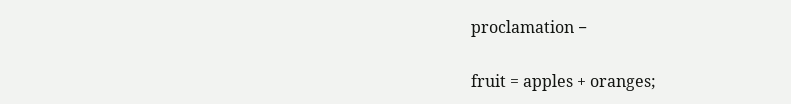proclamation −

fruit = apples + oranges;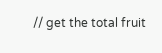// get the total fruit